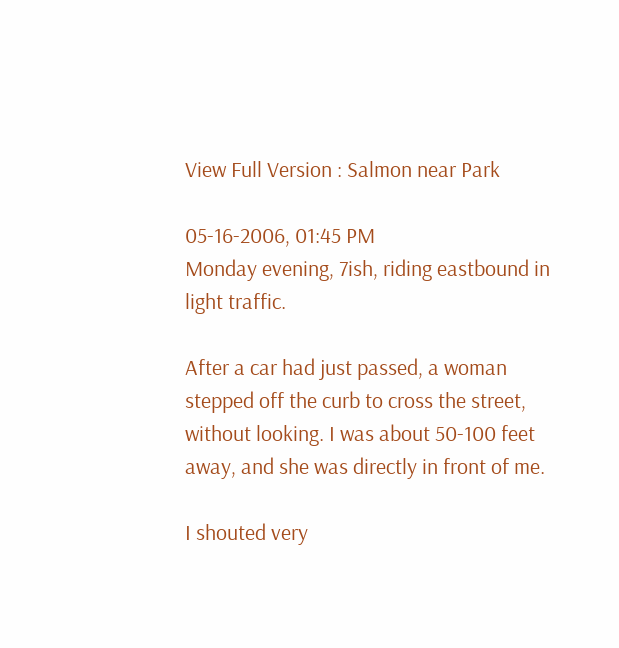View Full Version : Salmon near Park

05-16-2006, 01:45 PM
Monday evening, 7ish, riding eastbound in light traffic.

After a car had just passed, a woman stepped off the curb to cross the street, without looking. I was about 50-100 feet away, and she was directly in front of me.

I shouted very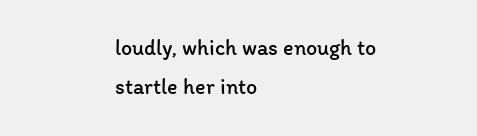loudly, which was enough to startle her into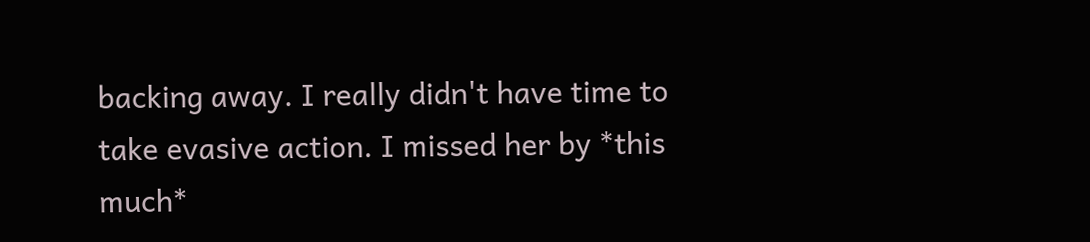backing away. I really didn't have time to take evasive action. I missed her by *this much*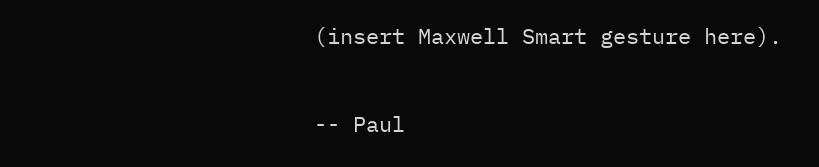(insert Maxwell Smart gesture here).

-- Paul